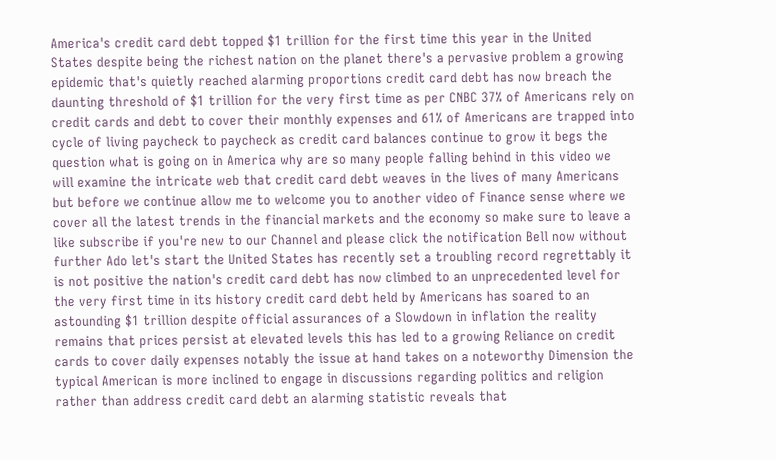America's credit card debt topped $1 trillion for the first time this year in the United States despite being the richest nation on the planet there's a pervasive problem a growing epidemic that's quietly reached alarming proportions credit card debt has now breach the daunting threshold of $1 trillion for the very first time as per CNBC 37% of Americans rely on credit cards and debt to cover their monthly expenses and 61% of Americans are trapped into cycle of living paycheck to paycheck as credit card balances continue to grow it begs the question what is going on in America why are so many people falling behind in this video we will examine the intricate web that credit card debt weaves in the lives of many Americans but before we continue allow me to welcome you to another video of Finance sense where we cover all the latest trends in the financial markets and the economy so make sure to leave a like subscribe if you're new to our Channel and please click the notification Bell now without further Ado let's start the United States has recently set a troubling record regrettably it is not positive the nation's credit card debt has now climbed to an unprecedented level for the very first time in its history credit card debt held by Americans has soared to an astounding $1 trillion despite official assurances of a Slowdown in inflation the reality remains that prices persist at elevated levels this has led to a growing Reliance on credit cards to cover daily expenses notably the issue at hand takes on a noteworthy Dimension the typical American is more inclined to engage in discussions regarding politics and religion rather than address credit card debt an alarming statistic reveals that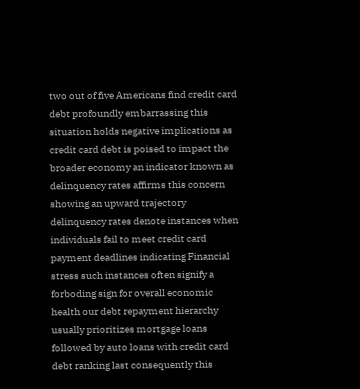two out of five Americans find credit card debt profoundly embarrassing this situation holds negative implications as credit card debt is poised to impact the broader economy an indicator known as delinquency rates affirms this concern showing an upward trajectory delinquency rates denote instances when individuals fail to meet credit card payment deadlines indicating Financial stress such instances often signify a forboding sign for overall economic health our debt repayment hierarchy usually prioritizes mortgage loans followed by auto loans with credit card debt ranking last consequently this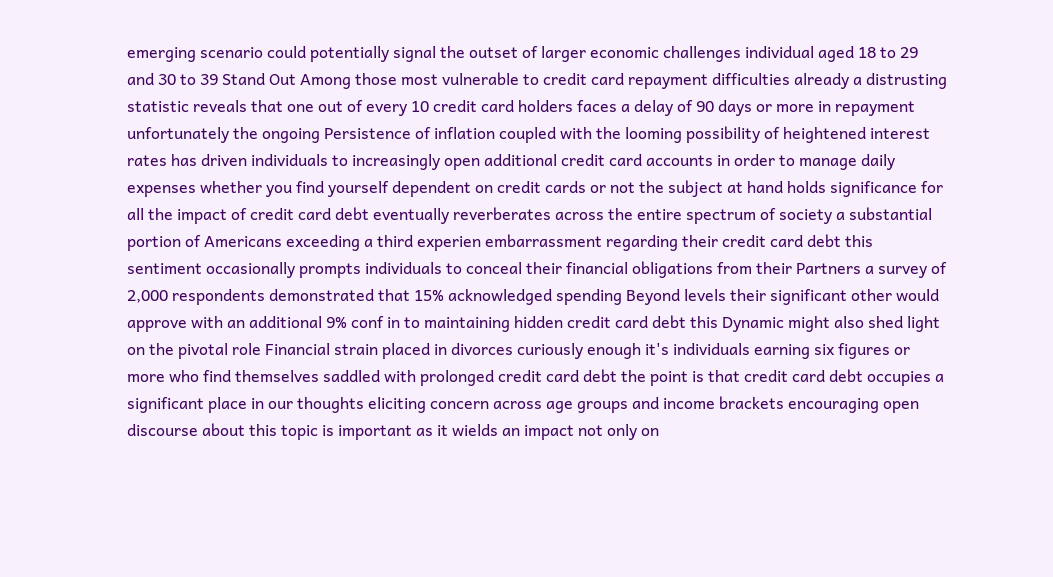emerging scenario could potentially signal the outset of larger economic challenges individual aged 18 to 29 and 30 to 39 Stand Out Among those most vulnerable to credit card repayment difficulties already a distrusting statistic reveals that one out of every 10 credit card holders faces a delay of 90 days or more in repayment unfortunately the ongoing Persistence of inflation coupled with the looming possibility of heightened interest rates has driven individuals to increasingly open additional credit card accounts in order to manage daily expenses whether you find yourself dependent on credit cards or not the subject at hand holds significance for all the impact of credit card debt eventually reverberates across the entire spectrum of society a substantial portion of Americans exceeding a third experien embarrassment regarding their credit card debt this sentiment occasionally prompts individuals to conceal their financial obligations from their Partners a survey of 2,000 respondents demonstrated that 15% acknowledged spending Beyond levels their significant other would approve with an additional 9% conf in to maintaining hidden credit card debt this Dynamic might also shed light on the pivotal role Financial strain placed in divorces curiously enough it's individuals earning six figures or more who find themselves saddled with prolonged credit card debt the point is that credit card debt occupies a significant place in our thoughts eliciting concern across age groups and income brackets encouraging open discourse about this topic is important as it wields an impact not only on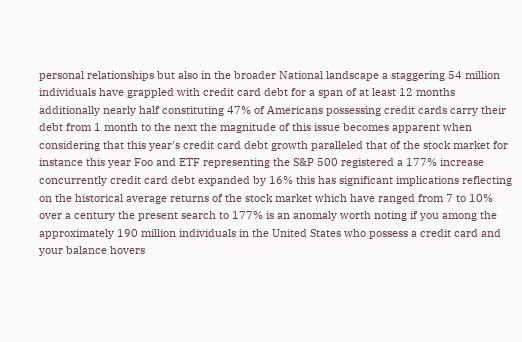personal relationships but also in the broader National landscape a staggering 54 million individuals have grappled with credit card debt for a span of at least 12 months additionally nearly half constituting 47% of Americans possessing credit cards carry their debt from 1 month to the next the magnitude of this issue becomes apparent when considering that this year's credit card debt growth paralleled that of the stock market for instance this year Foo and ETF representing the S&P 500 registered a 177% increase concurrently credit card debt expanded by 16% this has significant implications reflecting on the historical average returns of the stock market which have ranged from 7 to 10% over a century the present search to 177% is an anomaly worth noting if you among the approximately 190 million individuals in the United States who possess a credit card and your balance hovers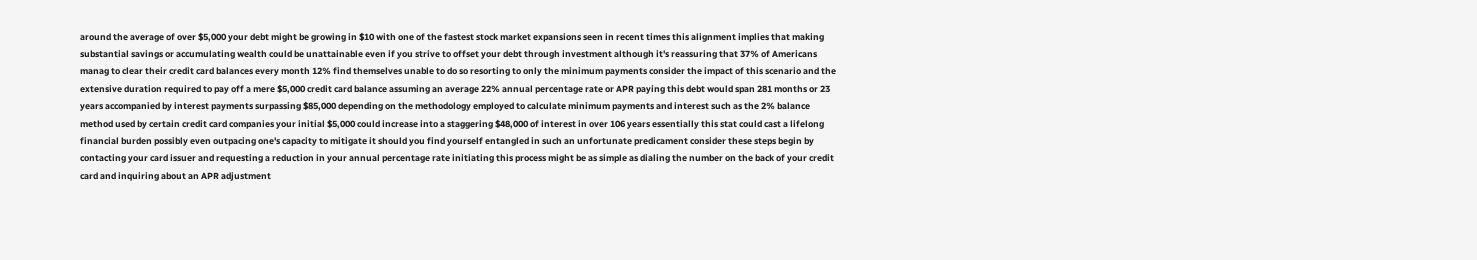around the average of over $5,000 your debt might be growing in $10 with one of the fastest stock market expansions seen in recent times this alignment implies that making substantial savings or accumulating wealth could be unattainable even if you strive to offset your debt through investment although it's reassuring that 37% of Americans manag to clear their credit card balances every month 12% find themselves unable to do so resorting to only the minimum payments consider the impact of this scenario and the extensive duration required to pay off a mere $5,000 credit card balance assuming an average 22% annual percentage rate or APR paying this debt would span 281 months or 23 years accompanied by interest payments surpassing $85,000 depending on the methodology employed to calculate minimum payments and interest such as the 2% balance method used by certain credit card companies your initial $5,000 could increase into a staggering $48,000 of interest in over 106 years essentially this stat could cast a lifelong financial burden possibly even outpacing one's capacity to mitigate it should you find yourself entangled in such an unfortunate predicament consider these steps begin by contacting your card issuer and requesting a reduction in your annual percentage rate initiating this process might be as simple as dialing the number on the back of your credit card and inquiring about an APR adjustment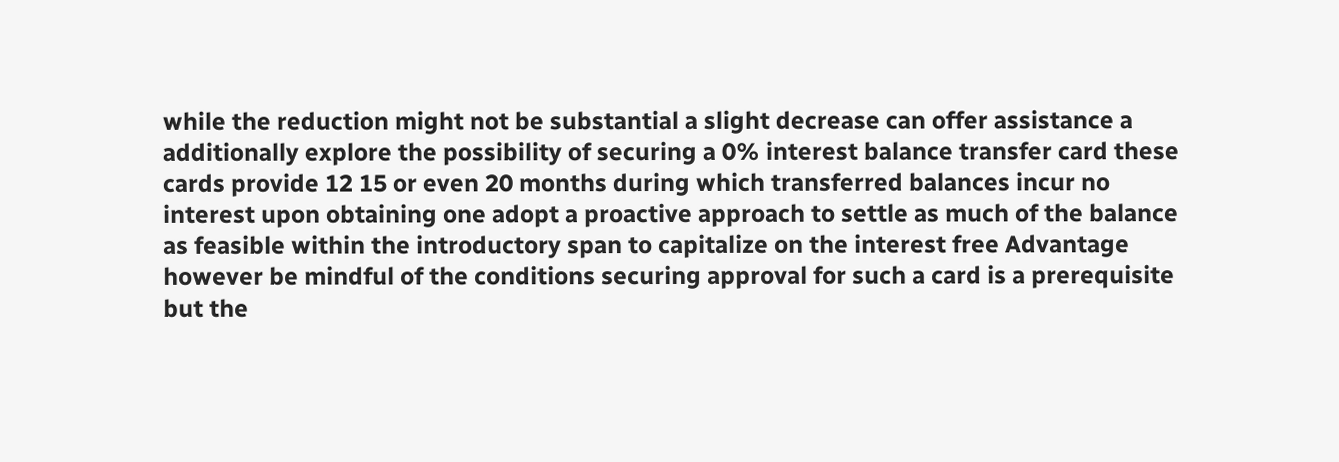while the reduction might not be substantial a slight decrease can offer assistance a additionally explore the possibility of securing a 0% interest balance transfer card these cards provide 12 15 or even 20 months during which transferred balances incur no interest upon obtaining one adopt a proactive approach to settle as much of the balance as feasible within the introductory span to capitalize on the interest free Advantage however be mindful of the conditions securing approval for such a card is a prerequisite but the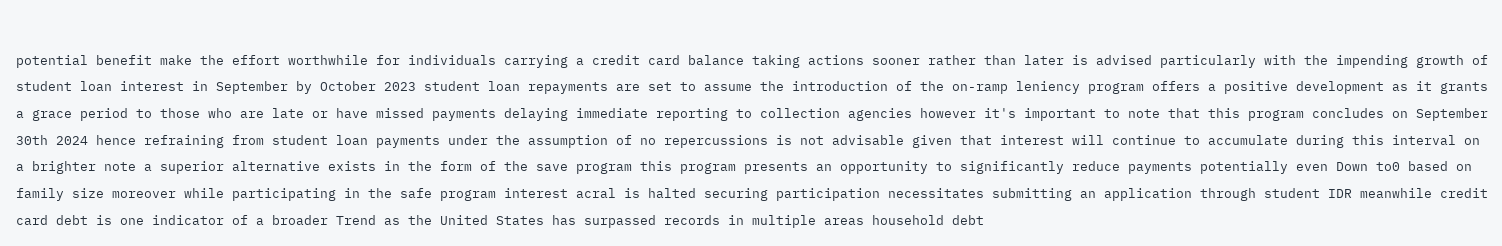potential benefit make the effort worthwhile for individuals carrying a credit card balance taking actions sooner rather than later is advised particularly with the impending growth of student loan interest in September by October 2023 student loan repayments are set to assume the introduction of the on-ramp leniency program offers a positive development as it grants a grace period to those who are late or have missed payments delaying immediate reporting to collection agencies however it's important to note that this program concludes on September 30th 2024 hence refraining from student loan payments under the assumption of no repercussions is not advisable given that interest will continue to accumulate during this interval on a brighter note a superior alternative exists in the form of the save program this program presents an opportunity to significantly reduce payments potentially even Down to0 based on family size moreover while participating in the safe program interest acral is halted securing participation necessitates submitting an application through student IDR meanwhile credit card debt is one indicator of a broader Trend as the United States has surpassed records in multiple areas household debt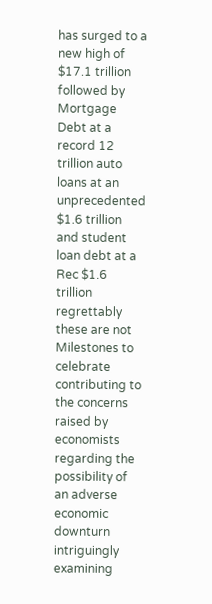has surged to a new high of $17.1 trillion followed by Mortgage Debt at a record 12 trillion auto loans at an unprecedented $1.6 trillion and student loan debt at a Rec $1.6 trillion regrettably these are not Milestones to celebrate contributing to the concerns raised by economists regarding the possibility of an adverse economic downturn intriguingly examining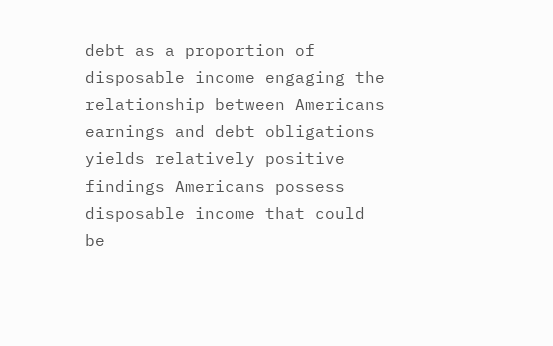debt as a proportion of disposable income engaging the relationship between Americans earnings and debt obligations yields relatively positive findings Americans possess disposable income that could be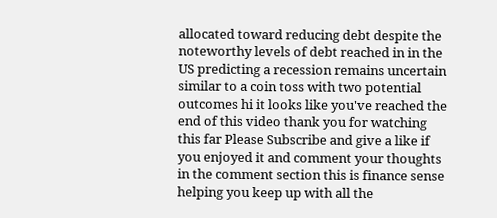allocated toward reducing debt despite the noteworthy levels of debt reached in in the US predicting a recession remains uncertain similar to a coin toss with two potential outcomes hi it looks like you've reached the end of this video thank you for watching this far Please Subscribe and give a like if you enjoyed it and comment your thoughts in the comment section this is finance sense helping you keep up with all the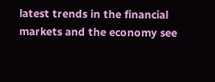latest trends in the financial markets and the economy see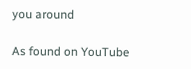you around

As found on YouTube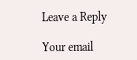Leave a Reply

Your email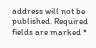address will not be published. Required fields are marked *